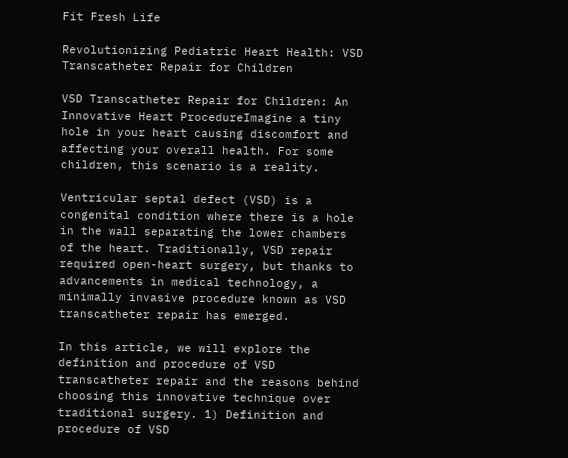Fit Fresh Life

Revolutionizing Pediatric Heart Health: VSD Transcatheter Repair for Children

VSD Transcatheter Repair for Children: An Innovative Heart ProcedureImagine a tiny hole in your heart causing discomfort and affecting your overall health. For some children, this scenario is a reality.

Ventricular septal defect (VSD) is a congenital condition where there is a hole in the wall separating the lower chambers of the heart. Traditionally, VSD repair required open-heart surgery, but thanks to advancements in medical technology, a minimally invasive procedure known as VSD transcatheter repair has emerged.

In this article, we will explore the definition and procedure of VSD transcatheter repair and the reasons behind choosing this innovative technique over traditional surgery. 1) Definition and procedure of VSD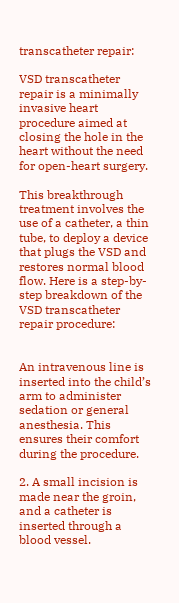transcatheter repair:

VSD transcatheter repair is a minimally invasive heart procedure aimed at closing the hole in the heart without the need for open-heart surgery.

This breakthrough treatment involves the use of a catheter, a thin tube, to deploy a device that plugs the VSD and restores normal blood flow. Here is a step-by-step breakdown of the VSD transcatheter repair procedure:


An intravenous line is inserted into the child’s arm to administer sedation or general anesthesia. This ensures their comfort during the procedure.

2. A small incision is made near the groin, and a catheter is inserted through a blood vessel.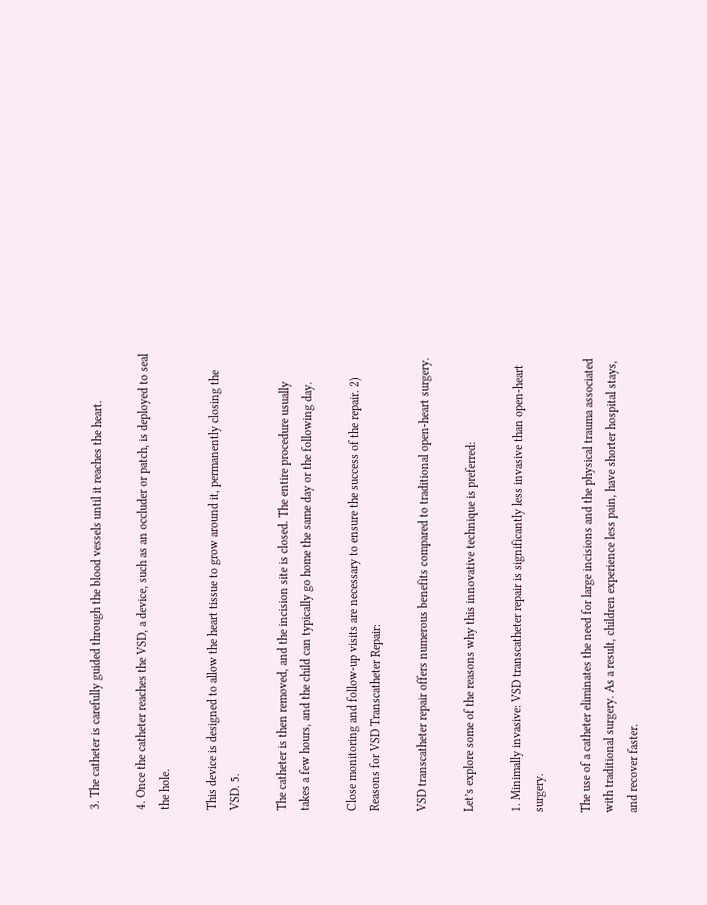3. The catheter is carefully guided through the blood vessels until it reaches the heart.

4. Once the catheter reaches the VSD, a device, such as an occluder or patch, is deployed to seal the hole.

This device is designed to allow the heart tissue to grow around it, permanently closing the VSD. 5.

The catheter is then removed, and the incision site is closed. The entire procedure usually takes a few hours, and the child can typically go home the same day or the following day.

Close monitoring and follow-up visits are necessary to ensure the success of the repair. 2) Reasons for VSD Transcatheter Repair:

VSD transcatheter repair offers numerous benefits compared to traditional open-heart surgery.

Let’s explore some of the reasons why this innovative technique is preferred:

1. Minimally invasive: VSD transcatheter repair is significantly less invasive than open-heart surgery.

The use of a catheter eliminates the need for large incisions and the physical trauma associated with traditional surgery. As a result, children experience less pain, have shorter hospital stays, and recover faster.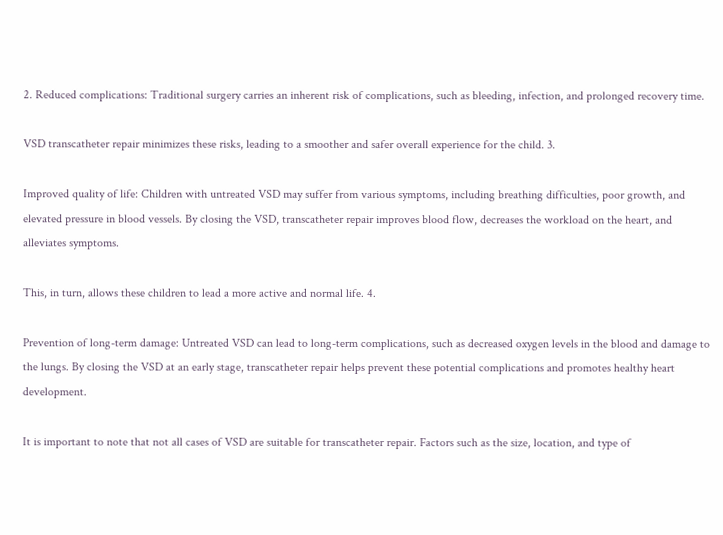2. Reduced complications: Traditional surgery carries an inherent risk of complications, such as bleeding, infection, and prolonged recovery time.

VSD transcatheter repair minimizes these risks, leading to a smoother and safer overall experience for the child. 3.

Improved quality of life: Children with untreated VSD may suffer from various symptoms, including breathing difficulties, poor growth, and elevated pressure in blood vessels. By closing the VSD, transcatheter repair improves blood flow, decreases the workload on the heart, and alleviates symptoms.

This, in turn, allows these children to lead a more active and normal life. 4.

Prevention of long-term damage: Untreated VSD can lead to long-term complications, such as decreased oxygen levels in the blood and damage to the lungs. By closing the VSD at an early stage, transcatheter repair helps prevent these potential complications and promotes healthy heart development.

It is important to note that not all cases of VSD are suitable for transcatheter repair. Factors such as the size, location, and type of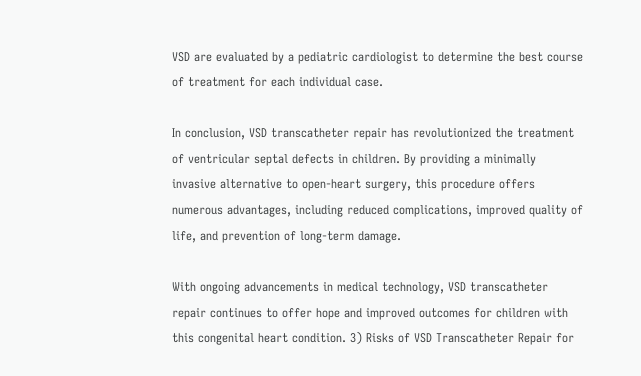VSD are evaluated by a pediatric cardiologist to determine the best course of treatment for each individual case.

In conclusion, VSD transcatheter repair has revolutionized the treatment of ventricular septal defects in children. By providing a minimally invasive alternative to open-heart surgery, this procedure offers numerous advantages, including reduced complications, improved quality of life, and prevention of long-term damage.

With ongoing advancements in medical technology, VSD transcatheter repair continues to offer hope and improved outcomes for children with this congenital heart condition. 3) Risks of VSD Transcatheter Repair for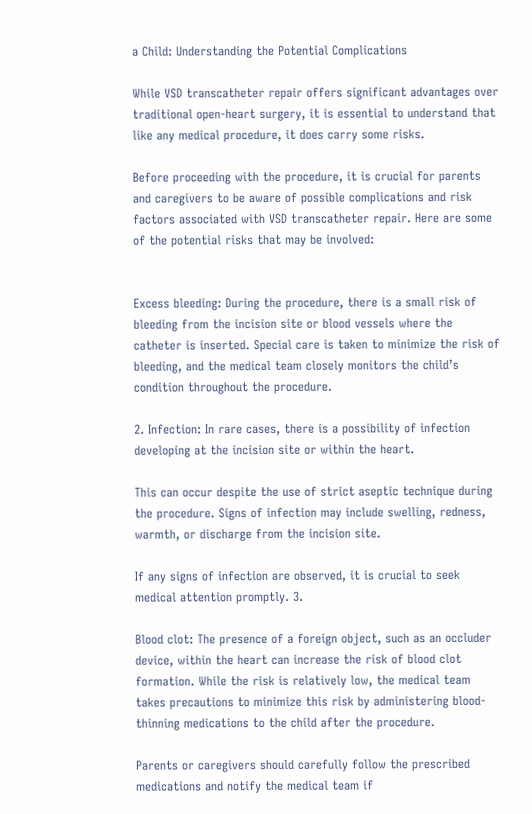a Child: Understanding the Potential Complications

While VSD transcatheter repair offers significant advantages over traditional open-heart surgery, it is essential to understand that like any medical procedure, it does carry some risks.

Before proceeding with the procedure, it is crucial for parents and caregivers to be aware of possible complications and risk factors associated with VSD transcatheter repair. Here are some of the potential risks that may be involved:


Excess bleeding: During the procedure, there is a small risk of bleeding from the incision site or blood vessels where the catheter is inserted. Special care is taken to minimize the risk of bleeding, and the medical team closely monitors the child’s condition throughout the procedure.

2. Infection: In rare cases, there is a possibility of infection developing at the incision site or within the heart.

This can occur despite the use of strict aseptic technique during the procedure. Signs of infection may include swelling, redness, warmth, or discharge from the incision site.

If any signs of infection are observed, it is crucial to seek medical attention promptly. 3.

Blood clot: The presence of a foreign object, such as an occluder device, within the heart can increase the risk of blood clot formation. While the risk is relatively low, the medical team takes precautions to minimize this risk by administering blood-thinning medications to the child after the procedure.

Parents or caregivers should carefully follow the prescribed medications and notify the medical team if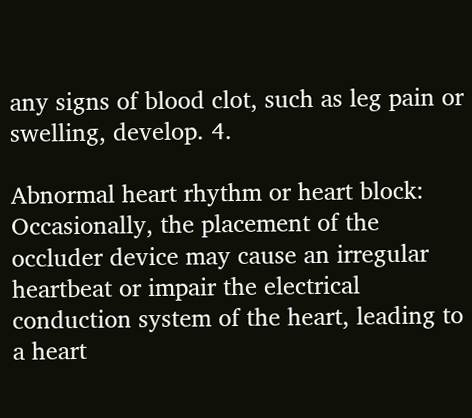any signs of blood clot, such as leg pain or swelling, develop. 4.

Abnormal heart rhythm or heart block: Occasionally, the placement of the occluder device may cause an irregular heartbeat or impair the electrical conduction system of the heart, leading to a heart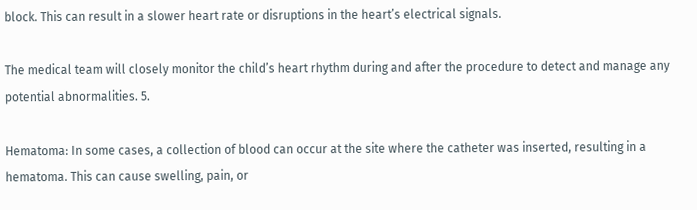block. This can result in a slower heart rate or disruptions in the heart’s electrical signals.

The medical team will closely monitor the child’s heart rhythm during and after the procedure to detect and manage any potential abnormalities. 5.

Hematoma: In some cases, a collection of blood can occur at the site where the catheter was inserted, resulting in a hematoma. This can cause swelling, pain, or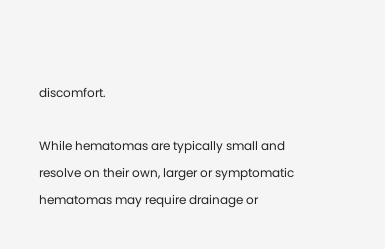discomfort.

While hematomas are typically small and resolve on their own, larger or symptomatic hematomas may require drainage or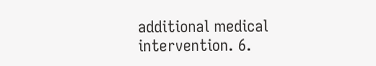additional medical intervention. 6.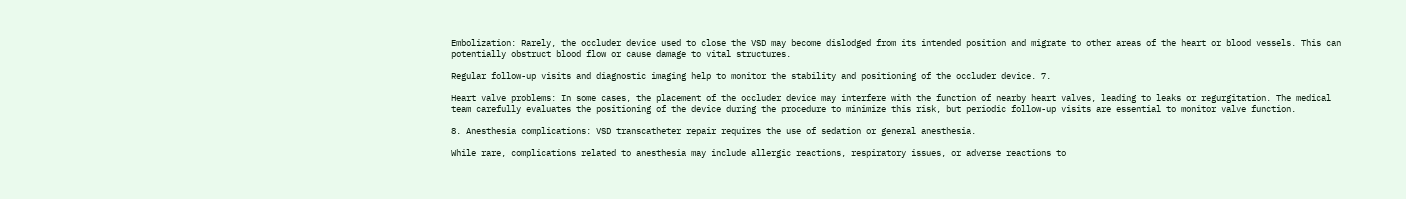Embolization: Rarely, the occluder device used to close the VSD may become dislodged from its intended position and migrate to other areas of the heart or blood vessels. This can potentially obstruct blood flow or cause damage to vital structures.

Regular follow-up visits and diagnostic imaging help to monitor the stability and positioning of the occluder device. 7.

Heart valve problems: In some cases, the placement of the occluder device may interfere with the function of nearby heart valves, leading to leaks or regurgitation. The medical team carefully evaluates the positioning of the device during the procedure to minimize this risk, but periodic follow-up visits are essential to monitor valve function.

8. Anesthesia complications: VSD transcatheter repair requires the use of sedation or general anesthesia.

While rare, complications related to anesthesia may include allergic reactions, respiratory issues, or adverse reactions to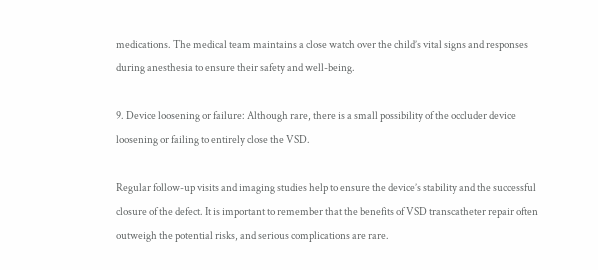medications. The medical team maintains a close watch over the child’s vital signs and responses during anesthesia to ensure their safety and well-being.

9. Device loosening or failure: Although rare, there is a small possibility of the occluder device loosening or failing to entirely close the VSD.

Regular follow-up visits and imaging studies help to ensure the device’s stability and the successful closure of the defect. It is important to remember that the benefits of VSD transcatheter repair often outweigh the potential risks, and serious complications are rare.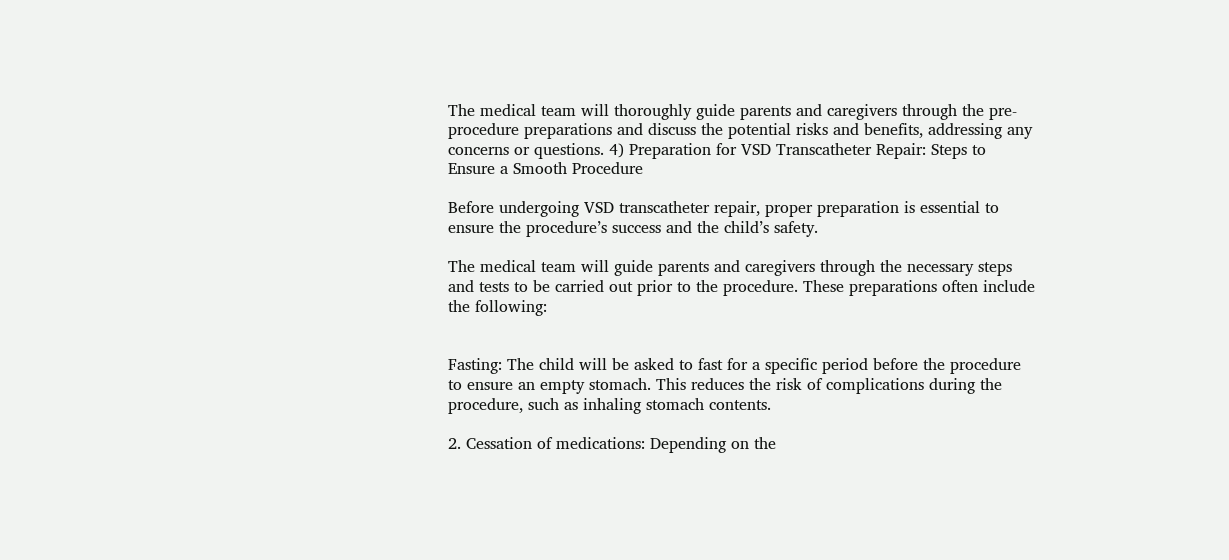The medical team will thoroughly guide parents and caregivers through the pre-procedure preparations and discuss the potential risks and benefits, addressing any concerns or questions. 4) Preparation for VSD Transcatheter Repair: Steps to Ensure a Smooth Procedure

Before undergoing VSD transcatheter repair, proper preparation is essential to ensure the procedure’s success and the child’s safety.

The medical team will guide parents and caregivers through the necessary steps and tests to be carried out prior to the procedure. These preparations often include the following:


Fasting: The child will be asked to fast for a specific period before the procedure to ensure an empty stomach. This reduces the risk of complications during the procedure, such as inhaling stomach contents.

2. Cessation of medications: Depending on the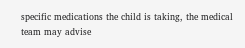specific medications the child is taking, the medical team may advise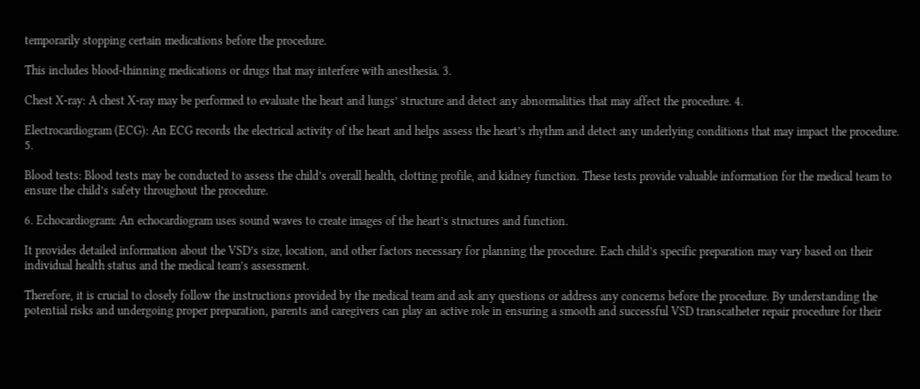temporarily stopping certain medications before the procedure.

This includes blood-thinning medications or drugs that may interfere with anesthesia. 3.

Chest X-ray: A chest X-ray may be performed to evaluate the heart and lungs’ structure and detect any abnormalities that may affect the procedure. 4.

Electrocardiogram (ECG): An ECG records the electrical activity of the heart and helps assess the heart’s rhythm and detect any underlying conditions that may impact the procedure. 5.

Blood tests: Blood tests may be conducted to assess the child’s overall health, clotting profile, and kidney function. These tests provide valuable information for the medical team to ensure the child’s safety throughout the procedure.

6. Echocardiogram: An echocardiogram uses sound waves to create images of the heart’s structures and function.

It provides detailed information about the VSD’s size, location, and other factors necessary for planning the procedure. Each child’s specific preparation may vary based on their individual health status and the medical team’s assessment.

Therefore, it is crucial to closely follow the instructions provided by the medical team and ask any questions or address any concerns before the procedure. By understanding the potential risks and undergoing proper preparation, parents and caregivers can play an active role in ensuring a smooth and successful VSD transcatheter repair procedure for their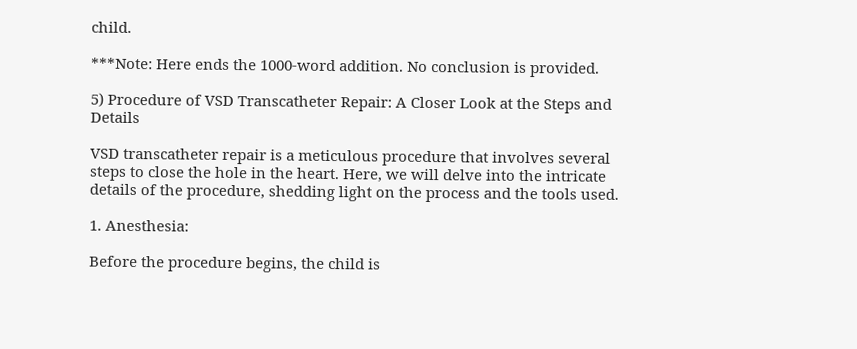child.

***Note: Here ends the 1000-word addition. No conclusion is provided.

5) Procedure of VSD Transcatheter Repair: A Closer Look at the Steps and Details

VSD transcatheter repair is a meticulous procedure that involves several steps to close the hole in the heart. Here, we will delve into the intricate details of the procedure, shedding light on the process and the tools used.

1. Anesthesia:

Before the procedure begins, the child is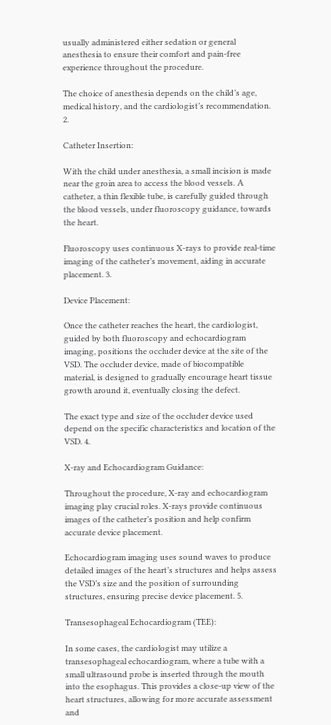usually administered either sedation or general anesthesia to ensure their comfort and pain-free experience throughout the procedure.

The choice of anesthesia depends on the child’s age, medical history, and the cardiologist’s recommendation. 2.

Catheter Insertion:

With the child under anesthesia, a small incision is made near the groin area to access the blood vessels. A catheter, a thin flexible tube, is carefully guided through the blood vessels, under fluoroscopy guidance, towards the heart.

Fluoroscopy uses continuous X-rays to provide real-time imaging of the catheter’s movement, aiding in accurate placement. 3.

Device Placement:

Once the catheter reaches the heart, the cardiologist, guided by both fluoroscopy and echocardiogram imaging, positions the occluder device at the site of the VSD. The occluder device, made of biocompatible material, is designed to gradually encourage heart tissue growth around it, eventually closing the defect.

The exact type and size of the occluder device used depend on the specific characteristics and location of the VSD. 4.

X-ray and Echocardiogram Guidance:

Throughout the procedure, X-ray and echocardiogram imaging play crucial roles. X-rays provide continuous images of the catheter’s position and help confirm accurate device placement.

Echocardiogram imaging uses sound waves to produce detailed images of the heart’s structures and helps assess the VSD’s size and the position of surrounding structures, ensuring precise device placement. 5.

Transesophageal Echocardiogram (TEE):

In some cases, the cardiologist may utilize a transesophageal echocardiogram, where a tube with a small ultrasound probe is inserted through the mouth into the esophagus. This provides a close-up view of the heart structures, allowing for more accurate assessment and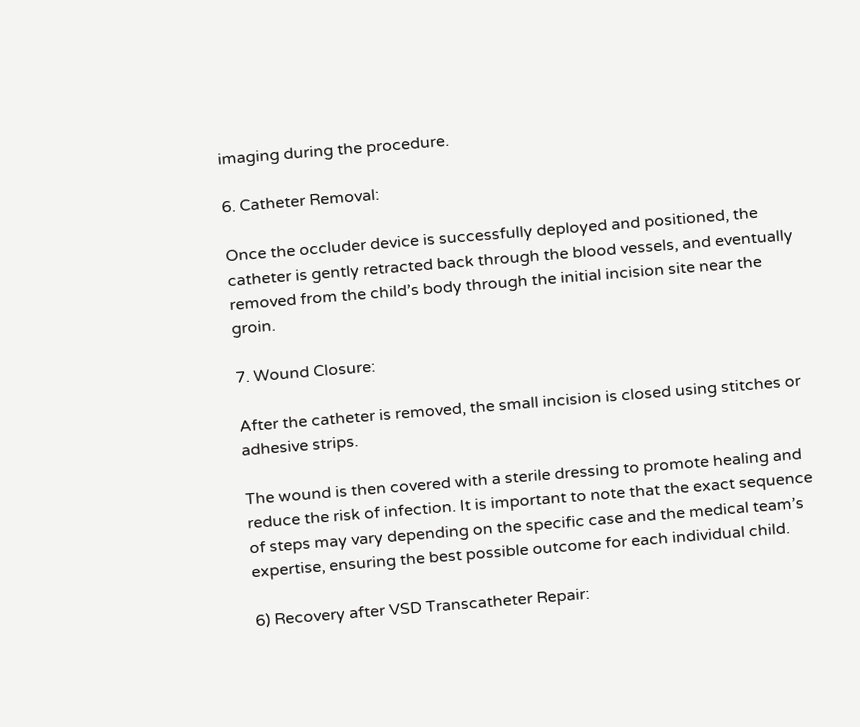imaging during the procedure.

6. Catheter Removal:

Once the occluder device is successfully deployed and positioned, the catheter is gently retracted back through the blood vessels, and eventually removed from the child’s body through the initial incision site near the groin.

7. Wound Closure:

After the catheter is removed, the small incision is closed using stitches or adhesive strips.

The wound is then covered with a sterile dressing to promote healing and reduce the risk of infection. It is important to note that the exact sequence of steps may vary depending on the specific case and the medical team’s expertise, ensuring the best possible outcome for each individual child.

6) Recovery after VSD Transcatheter Repair: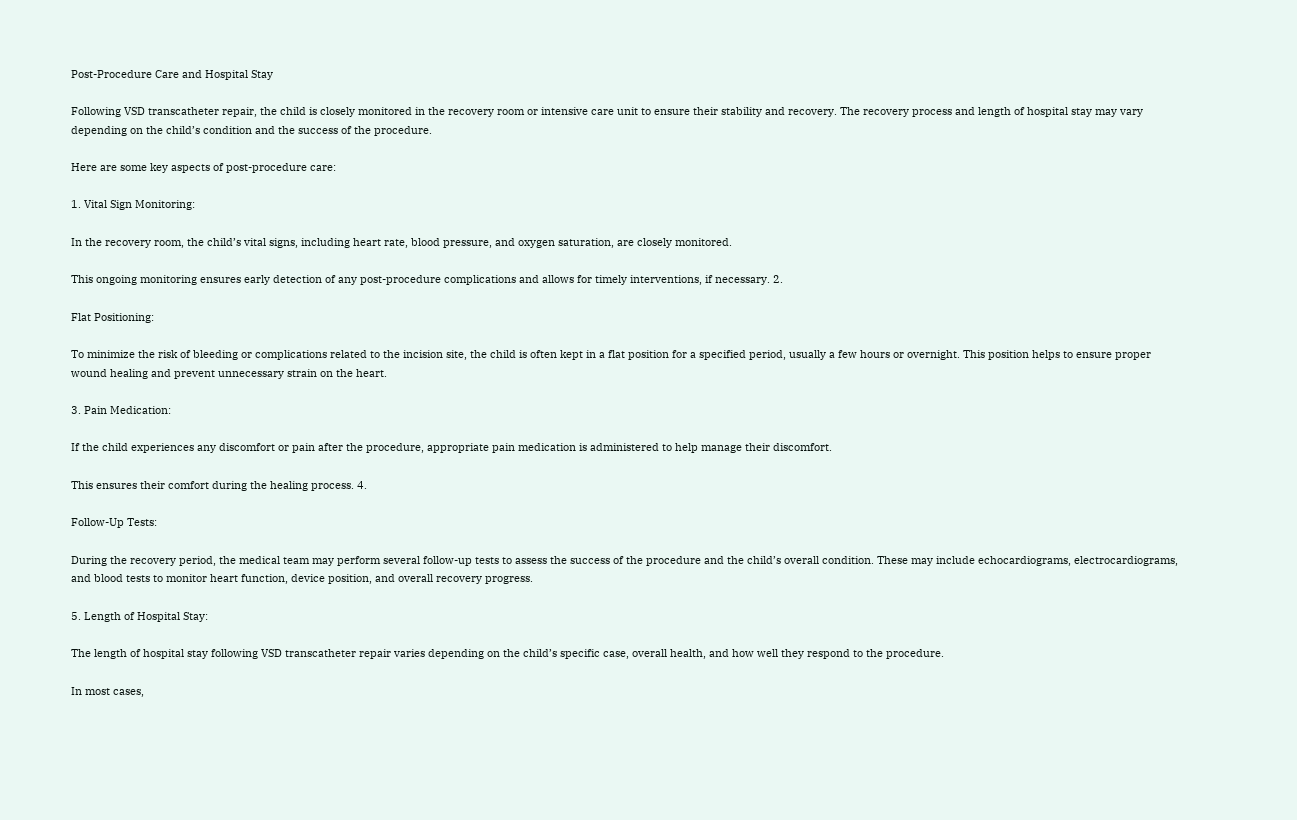Post-Procedure Care and Hospital Stay

Following VSD transcatheter repair, the child is closely monitored in the recovery room or intensive care unit to ensure their stability and recovery. The recovery process and length of hospital stay may vary depending on the child’s condition and the success of the procedure.

Here are some key aspects of post-procedure care:

1. Vital Sign Monitoring:

In the recovery room, the child’s vital signs, including heart rate, blood pressure, and oxygen saturation, are closely monitored.

This ongoing monitoring ensures early detection of any post-procedure complications and allows for timely interventions, if necessary. 2.

Flat Positioning:

To minimize the risk of bleeding or complications related to the incision site, the child is often kept in a flat position for a specified period, usually a few hours or overnight. This position helps to ensure proper wound healing and prevent unnecessary strain on the heart.

3. Pain Medication:

If the child experiences any discomfort or pain after the procedure, appropriate pain medication is administered to help manage their discomfort.

This ensures their comfort during the healing process. 4.

Follow-Up Tests:

During the recovery period, the medical team may perform several follow-up tests to assess the success of the procedure and the child’s overall condition. These may include echocardiograms, electrocardiograms, and blood tests to monitor heart function, device position, and overall recovery progress.

5. Length of Hospital Stay:

The length of hospital stay following VSD transcatheter repair varies depending on the child’s specific case, overall health, and how well they respond to the procedure.

In most cases,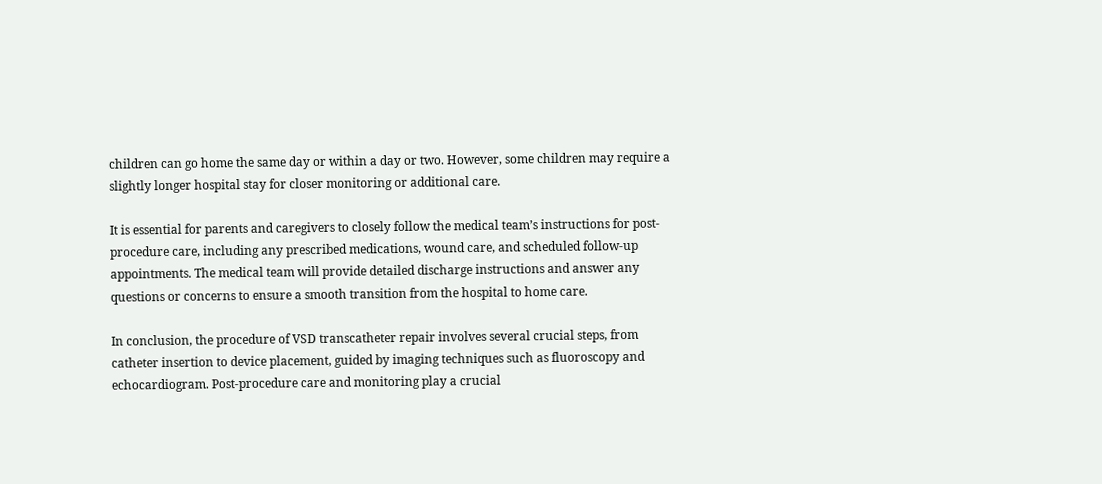children can go home the same day or within a day or two. However, some children may require a slightly longer hospital stay for closer monitoring or additional care.

It is essential for parents and caregivers to closely follow the medical team’s instructions for post-procedure care, including any prescribed medications, wound care, and scheduled follow-up appointments. The medical team will provide detailed discharge instructions and answer any questions or concerns to ensure a smooth transition from the hospital to home care.

In conclusion, the procedure of VSD transcatheter repair involves several crucial steps, from catheter insertion to device placement, guided by imaging techniques such as fluoroscopy and echocardiogram. Post-procedure care and monitoring play a crucial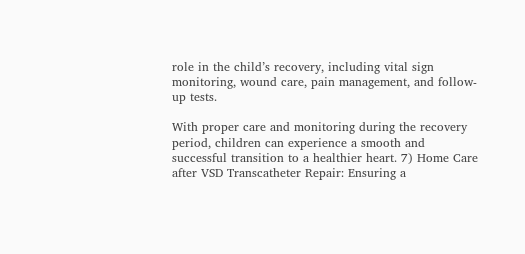role in the child’s recovery, including vital sign monitoring, wound care, pain management, and follow-up tests.

With proper care and monitoring during the recovery period, children can experience a smooth and successful transition to a healthier heart. 7) Home Care after VSD Transcatheter Repair: Ensuring a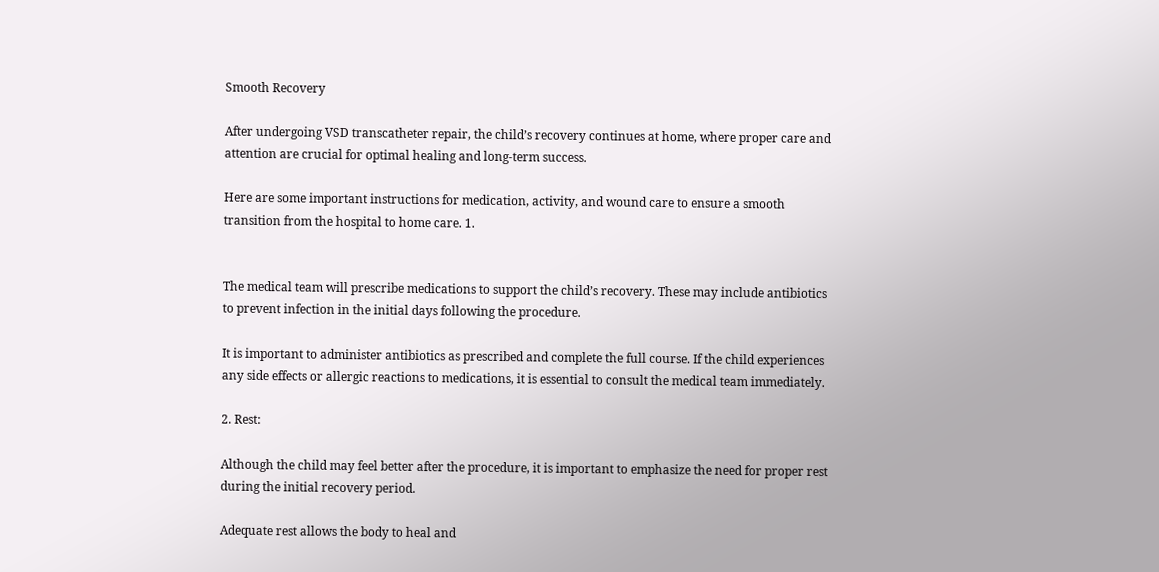Smooth Recovery

After undergoing VSD transcatheter repair, the child’s recovery continues at home, where proper care and attention are crucial for optimal healing and long-term success.

Here are some important instructions for medication, activity, and wound care to ensure a smooth transition from the hospital to home care. 1.


The medical team will prescribe medications to support the child’s recovery. These may include antibiotics to prevent infection in the initial days following the procedure.

It is important to administer antibiotics as prescribed and complete the full course. If the child experiences any side effects or allergic reactions to medications, it is essential to consult the medical team immediately.

2. Rest:

Although the child may feel better after the procedure, it is important to emphasize the need for proper rest during the initial recovery period.

Adequate rest allows the body to heal and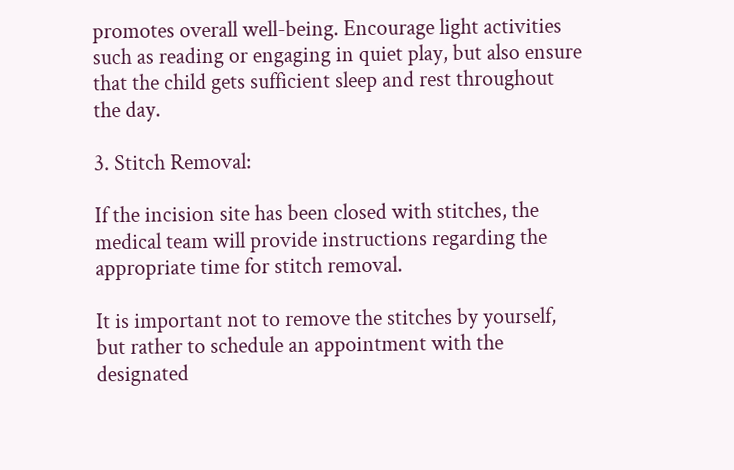promotes overall well-being. Encourage light activities such as reading or engaging in quiet play, but also ensure that the child gets sufficient sleep and rest throughout the day.

3. Stitch Removal:

If the incision site has been closed with stitches, the medical team will provide instructions regarding the appropriate time for stitch removal.

It is important not to remove the stitches by yourself, but rather to schedule an appointment with the designated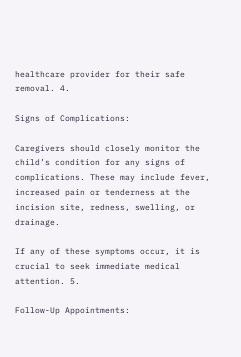healthcare provider for their safe removal. 4.

Signs of Complications:

Caregivers should closely monitor the child’s condition for any signs of complications. These may include fever, increased pain or tenderness at the incision site, redness, swelling, or drainage.

If any of these symptoms occur, it is crucial to seek immediate medical attention. 5.

Follow-Up Appointments: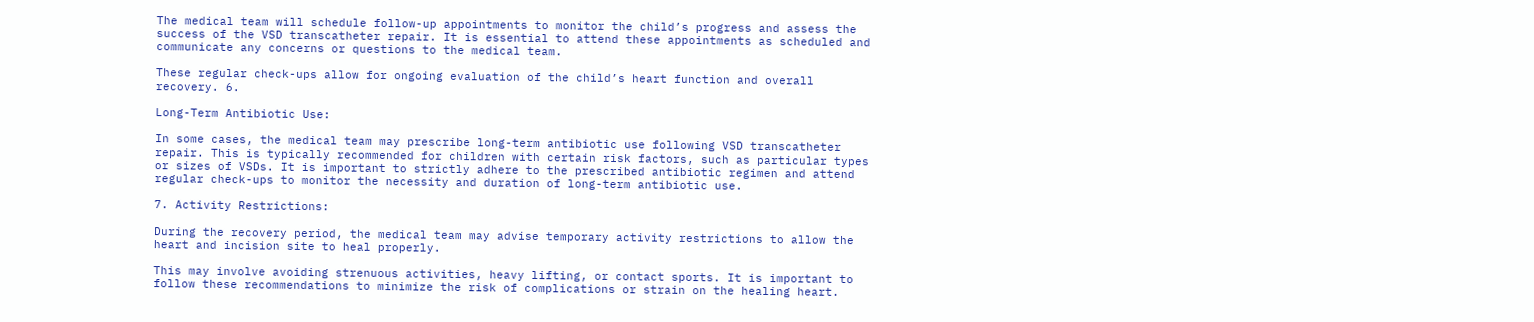The medical team will schedule follow-up appointments to monitor the child’s progress and assess the success of the VSD transcatheter repair. It is essential to attend these appointments as scheduled and communicate any concerns or questions to the medical team.

These regular check-ups allow for ongoing evaluation of the child’s heart function and overall recovery. 6.

Long-Term Antibiotic Use:

In some cases, the medical team may prescribe long-term antibiotic use following VSD transcatheter repair. This is typically recommended for children with certain risk factors, such as particular types or sizes of VSDs. It is important to strictly adhere to the prescribed antibiotic regimen and attend regular check-ups to monitor the necessity and duration of long-term antibiotic use.

7. Activity Restrictions:

During the recovery period, the medical team may advise temporary activity restrictions to allow the heart and incision site to heal properly.

This may involve avoiding strenuous activities, heavy lifting, or contact sports. It is important to follow these recommendations to minimize the risk of complications or strain on the healing heart.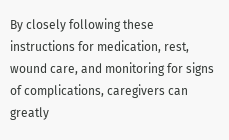By closely following these instructions for medication, rest, wound care, and monitoring for signs of complications, caregivers can greatly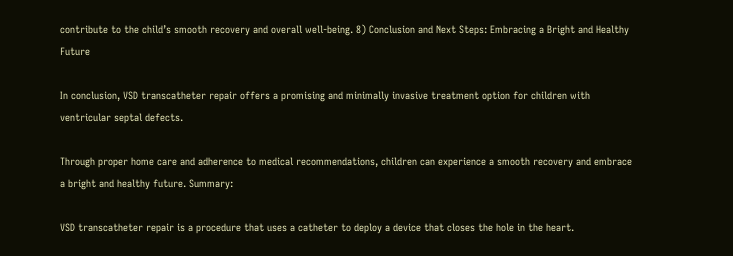contribute to the child’s smooth recovery and overall well-being. 8) Conclusion and Next Steps: Embracing a Bright and Healthy Future

In conclusion, VSD transcatheter repair offers a promising and minimally invasive treatment option for children with ventricular septal defects.

Through proper home care and adherence to medical recommendations, children can experience a smooth recovery and embrace a bright and healthy future. Summary:

VSD transcatheter repair is a procedure that uses a catheter to deploy a device that closes the hole in the heart.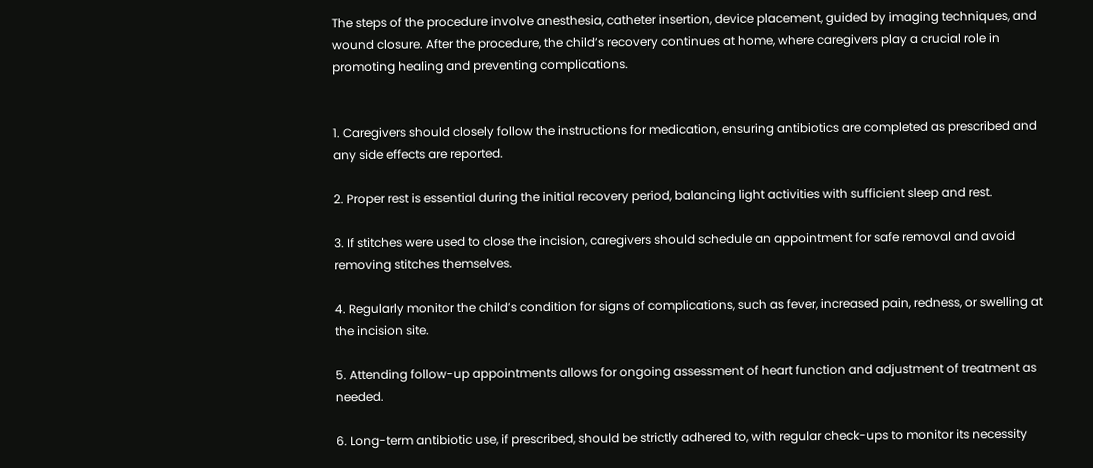The steps of the procedure involve anesthesia, catheter insertion, device placement, guided by imaging techniques, and wound closure. After the procedure, the child’s recovery continues at home, where caregivers play a crucial role in promoting healing and preventing complications.


1. Caregivers should closely follow the instructions for medication, ensuring antibiotics are completed as prescribed and any side effects are reported.

2. Proper rest is essential during the initial recovery period, balancing light activities with sufficient sleep and rest.

3. If stitches were used to close the incision, caregivers should schedule an appointment for safe removal and avoid removing stitches themselves.

4. Regularly monitor the child’s condition for signs of complications, such as fever, increased pain, redness, or swelling at the incision site.

5. Attending follow-up appointments allows for ongoing assessment of heart function and adjustment of treatment as needed.

6. Long-term antibiotic use, if prescribed, should be strictly adhered to, with regular check-ups to monitor its necessity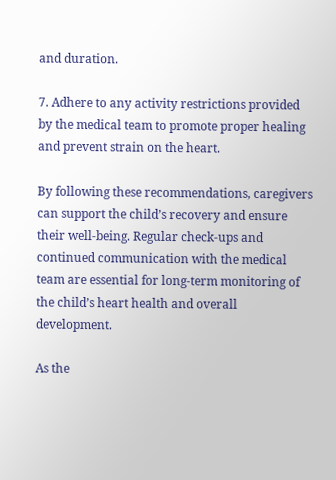and duration.

7. Adhere to any activity restrictions provided by the medical team to promote proper healing and prevent strain on the heart.

By following these recommendations, caregivers can support the child’s recovery and ensure their well-being. Regular check-ups and continued communication with the medical team are essential for long-term monitoring of the child’s heart health and overall development.

As the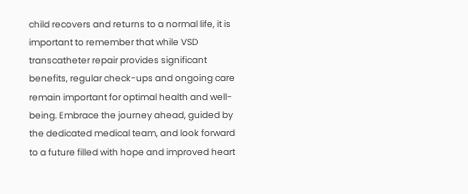child recovers and returns to a normal life, it is important to remember that while VSD transcatheter repair provides significant benefits, regular check-ups and ongoing care remain important for optimal health and well-being. Embrace the journey ahead, guided by the dedicated medical team, and look forward to a future filled with hope and improved heart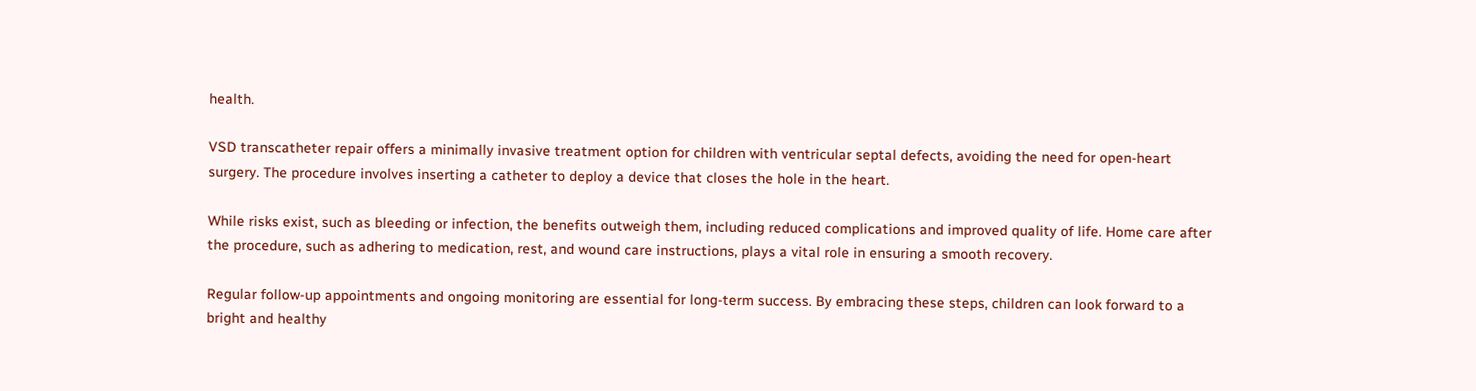health.

VSD transcatheter repair offers a minimally invasive treatment option for children with ventricular septal defects, avoiding the need for open-heart surgery. The procedure involves inserting a catheter to deploy a device that closes the hole in the heart.

While risks exist, such as bleeding or infection, the benefits outweigh them, including reduced complications and improved quality of life. Home care after the procedure, such as adhering to medication, rest, and wound care instructions, plays a vital role in ensuring a smooth recovery.

Regular follow-up appointments and ongoing monitoring are essential for long-term success. By embracing these steps, children can look forward to a bright and healthy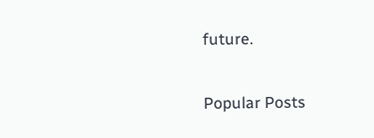future.

Popular Posts